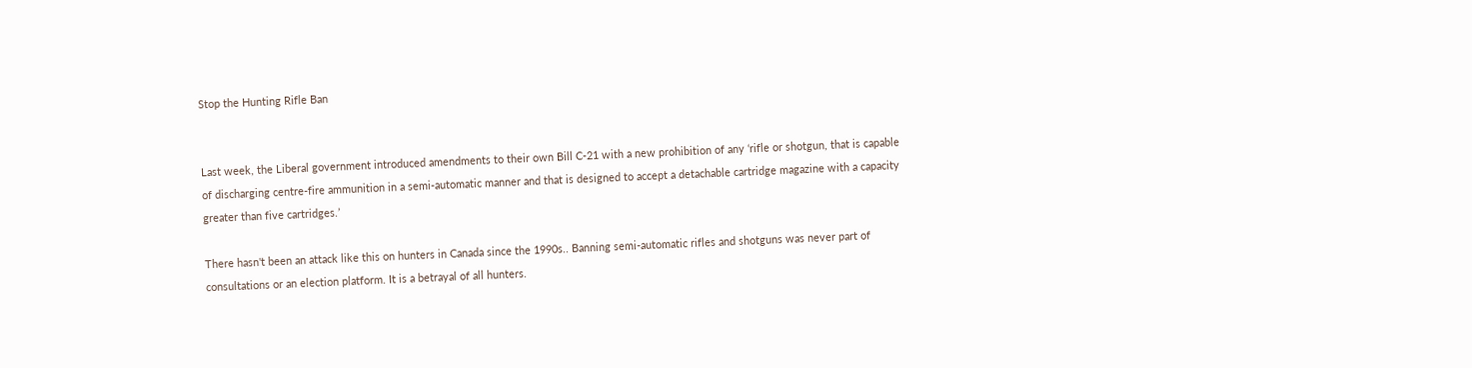Stop the Hunting Rifle Ban


Last week, the Liberal government introduced amendments to their own Bill C-21 with a new prohibition of any ‘rifle or shotgun, that is capable of discharging centre-fire ammunition in a semi-automatic manner and that is designed to accept a detachable cartridge magazine with a capacity greater than five cartridges.’

There hasn't been an attack like this on hunters in Canada since the 1990s.. Banning semi-automatic rifles and shotguns was never part of consultations or an election platform. It is a betrayal of all hunters.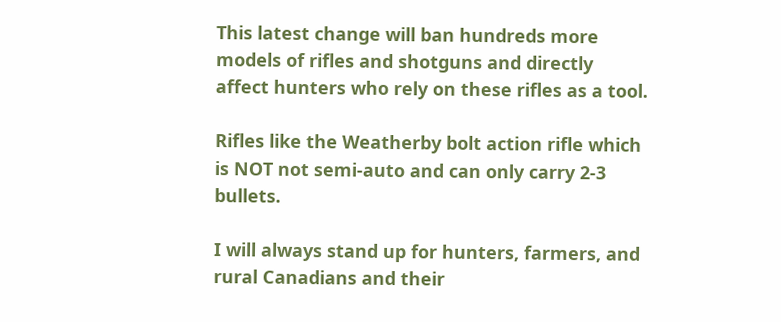This latest change will ban hundreds more models of rifles and shotguns and directly affect hunters who rely on these rifles as a tool.

Rifles like the Weatherby bolt action rifle which is NOT not semi-auto and can only carry 2-3 bullets.

I will always stand up for hunters, farmers, and rural Canadians and their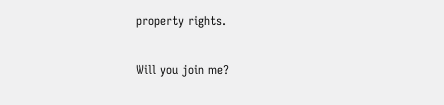property rights.

Will you join me?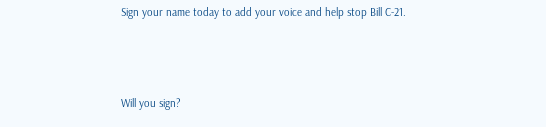Sign your name today to add your voice and help stop Bill C-21.



Will you sign?